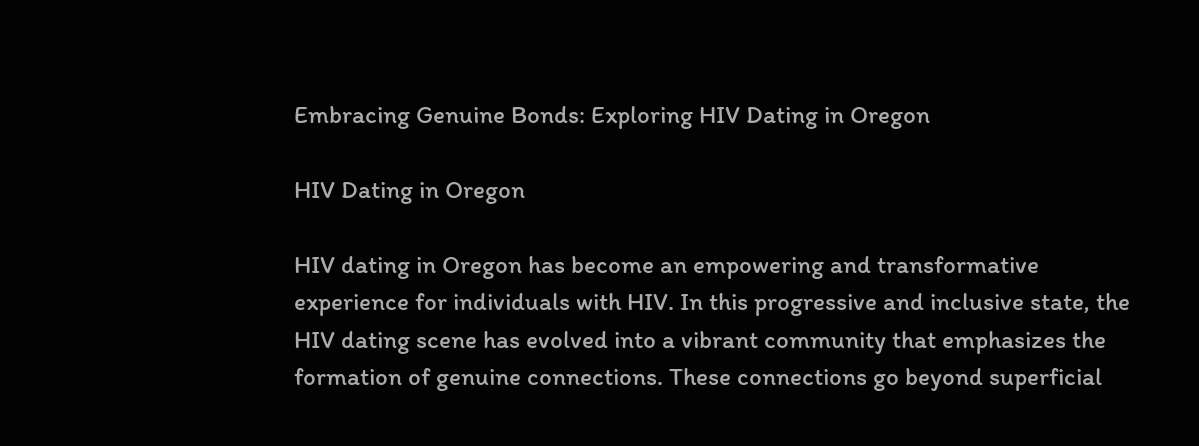Embracing Genuine Bonds: Exploring HIV Dating in Oregon

HIV Dating in Oregon

HIV dating in Oregon has become an empowering and transformative experience for individuals with HIV. In this progressive and inclusive state, the HIV dating scene has evolved into a vibrant community that emphasizes the formation of genuine connections. These connections go beyond superficial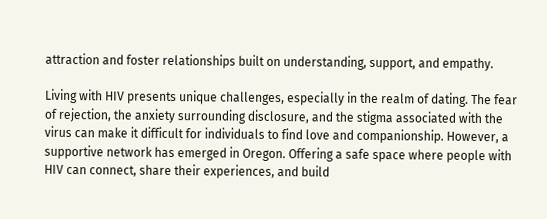attraction and foster relationships built on understanding, support, and empathy.

Living with HIV presents unique challenges, especially in the realm of dating. The fear of rejection, the anxiety surrounding disclosure, and the stigma associated with the virus can make it difficult for individuals to find love and companionship. However, a supportive network has emerged in Oregon. Offering a safe space where people with HIV can connect, share their experiences, and build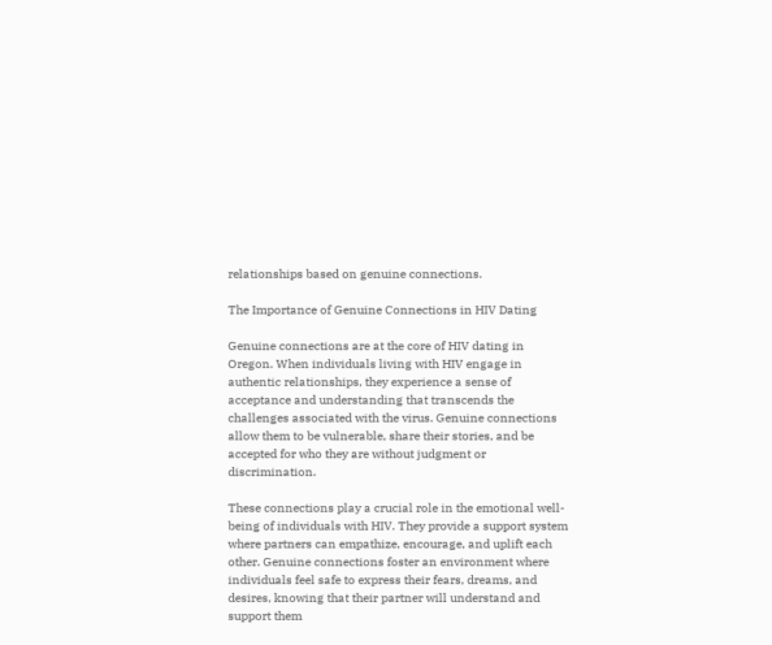relationships based on genuine connections.

The Importance of Genuine Connections in HIV Dating

Genuine connections are at the core of HIV dating in Oregon. When individuals living with HIV engage in authentic relationships, they experience a sense of acceptance and understanding that transcends the challenges associated with the virus. Genuine connections allow them to be vulnerable, share their stories, and be accepted for who they are without judgment or discrimination.

These connections play a crucial role in the emotional well-being of individuals with HIV. They provide a support system where partners can empathize, encourage, and uplift each other. Genuine connections foster an environment where individuals feel safe to express their fears, dreams, and desires, knowing that their partner will understand and support them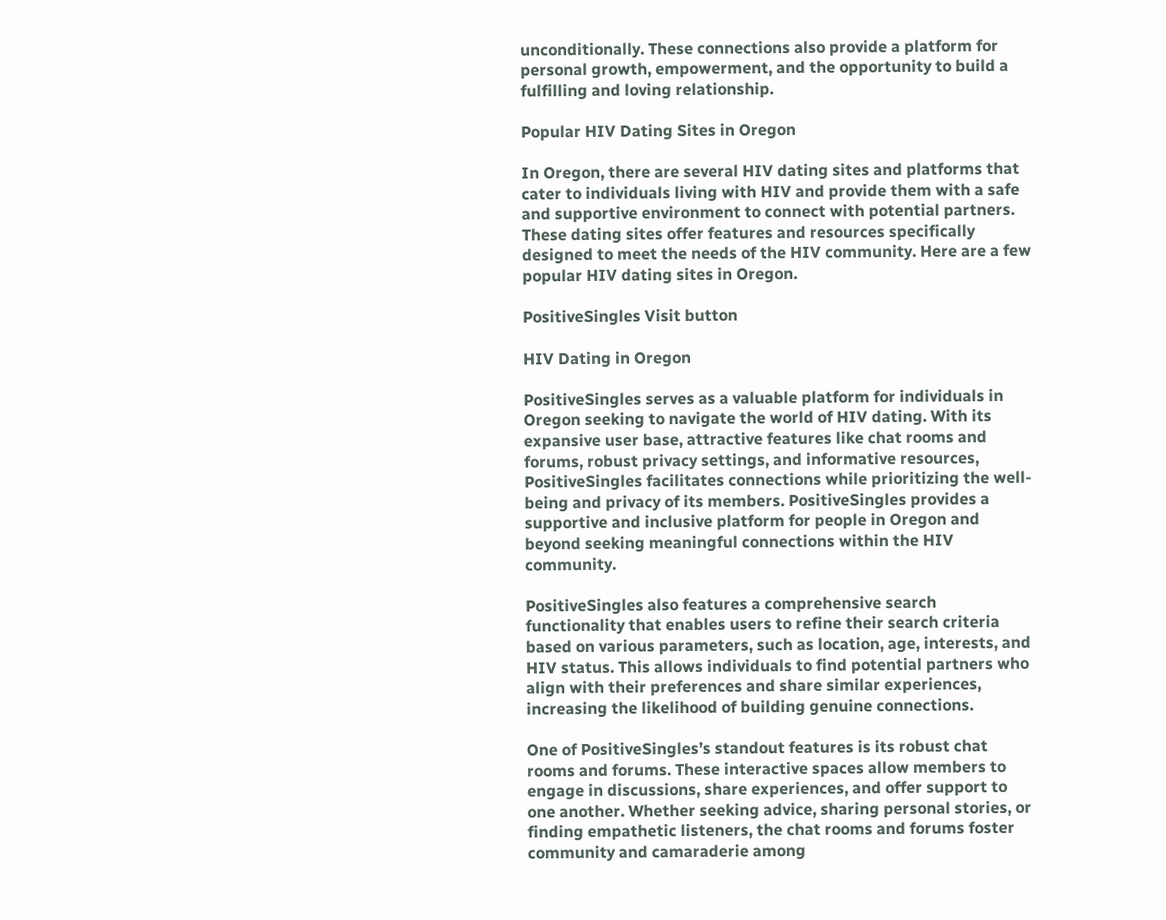unconditionally. These connections also provide a platform for personal growth, empowerment, and the opportunity to build a fulfilling and loving relationship.

Popular HIV Dating Sites in Oregon

In Oregon, there are several HIV dating sites and platforms that cater to individuals living with HIV and provide them with a safe and supportive environment to connect with potential partners. These dating sites offer features and resources specifically designed to meet the needs of the HIV community. Here are a few popular HIV dating sites in Oregon.

PositiveSingles Visit button

HIV Dating in Oregon

PositiveSingles serves as a valuable platform for individuals in Oregon seeking to navigate the world of HIV dating. With its expansive user base, attractive features like chat rooms and forums, robust privacy settings, and informative resources, PositiveSingles facilitates connections while prioritizing the well-being and privacy of its members. PositiveSingles provides a supportive and inclusive platform for people in Oregon and beyond seeking meaningful connections within the HIV community.

PositiveSingles also features a comprehensive search functionality that enables users to refine their search criteria based on various parameters, such as location, age, interests, and HIV status. This allows individuals to find potential partners who align with their preferences and share similar experiences, increasing the likelihood of building genuine connections.

One of PositiveSingles’s standout features is its robust chat rooms and forums. These interactive spaces allow members to engage in discussions, share experiences, and offer support to one another. Whether seeking advice, sharing personal stories, or finding empathetic listeners, the chat rooms and forums foster community and camaraderie among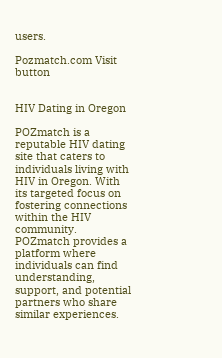users.

Pozmatch.com Visit button


HIV Dating in Oregon

POZmatch is a reputable HIV dating site that caters to individuals living with HIV in Oregon. With its targeted focus on fostering connections within the HIV community. POZmatch provides a platform where individuals can find understanding, support, and potential partners who share similar experiences.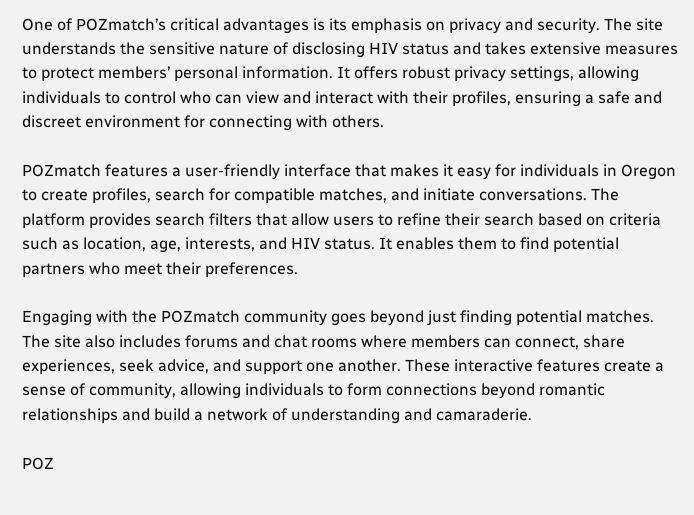One of POZmatch’s critical advantages is its emphasis on privacy and security. The site understands the sensitive nature of disclosing HIV status and takes extensive measures to protect members’ personal information. It offers robust privacy settings, allowing individuals to control who can view and interact with their profiles, ensuring a safe and discreet environment for connecting with others.

POZmatch features a user-friendly interface that makes it easy for individuals in Oregon to create profiles, search for compatible matches, and initiate conversations. The platform provides search filters that allow users to refine their search based on criteria such as location, age, interests, and HIV status. It enables them to find potential partners who meet their preferences.

Engaging with the POZmatch community goes beyond just finding potential matches. The site also includes forums and chat rooms where members can connect, share experiences, seek advice, and support one another. These interactive features create a sense of community, allowing individuals to form connections beyond romantic relationships and build a network of understanding and camaraderie.

POZ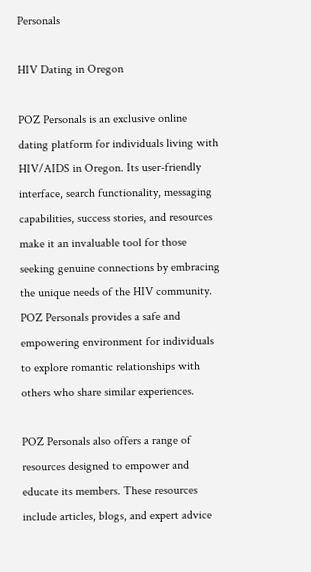Personals

HIV Dating in Oregon

POZ Personals is an exclusive online dating platform for individuals living with HIV/AIDS in Oregon. Its user-friendly interface, search functionality, messaging capabilities, success stories, and resources make it an invaluable tool for those seeking genuine connections by embracing the unique needs of the HIV community. POZ Personals provides a safe and empowering environment for individuals to explore romantic relationships with others who share similar experiences.

POZ Personals also offers a range of resources designed to empower and educate its members. These resources include articles, blogs, and expert advice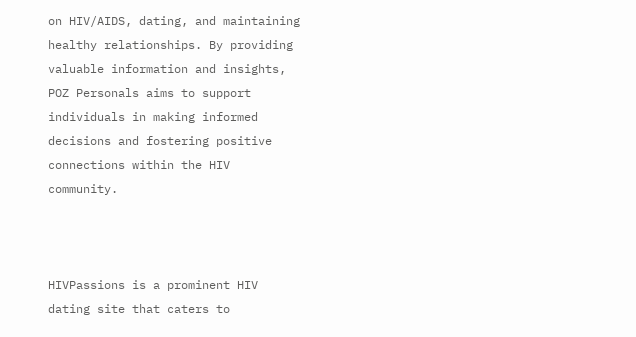on HIV/AIDS, dating, and maintaining healthy relationships. By providing valuable information and insights, POZ Personals aims to support individuals in making informed decisions and fostering positive connections within the HIV community.



HIVPassions is a prominent HIV dating site that caters to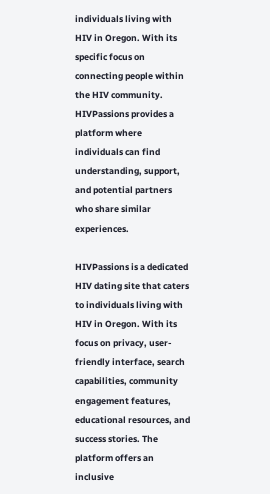individuals living with HIV in Oregon. With its specific focus on connecting people within the HIV community. HIVPassions provides a platform where individuals can find understanding, support, and potential partners who share similar experiences.

HIVPassions is a dedicated HIV dating site that caters to individuals living with HIV in Oregon. With its focus on privacy, user-friendly interface, search capabilities, community engagement features, educational resources, and success stories. The platform offers an inclusive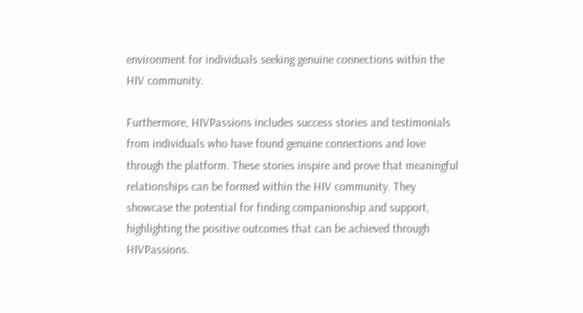environment for individuals seeking genuine connections within the HIV community.

Furthermore, HIVPassions includes success stories and testimonials from individuals who have found genuine connections and love through the platform. These stories inspire and prove that meaningful relationships can be formed within the HIV community. They showcase the potential for finding companionship and support, highlighting the positive outcomes that can be achieved through HIVPassions.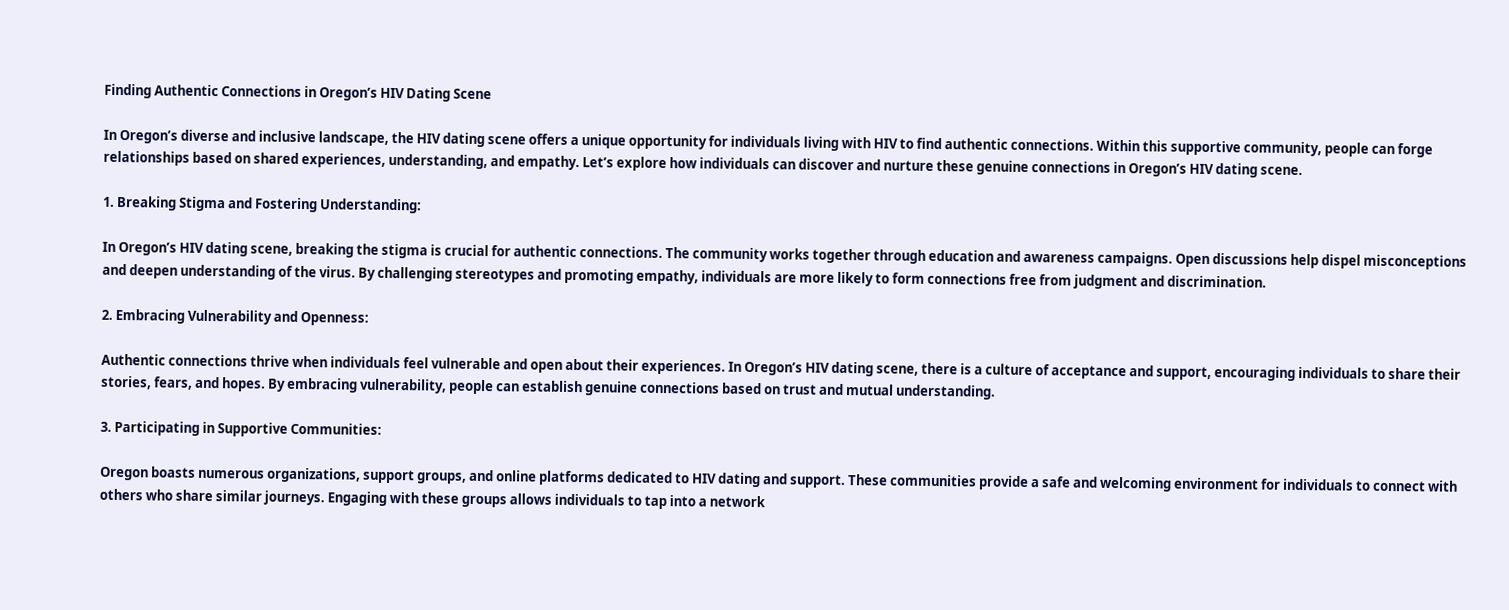Finding Authentic Connections in Oregon’s HIV Dating Scene

In Oregon’s diverse and inclusive landscape, the HIV dating scene offers a unique opportunity for individuals living with HIV to find authentic connections. Within this supportive community, people can forge relationships based on shared experiences, understanding, and empathy. Let’s explore how individuals can discover and nurture these genuine connections in Oregon’s HIV dating scene.

1. Breaking Stigma and Fostering Understanding:

In Oregon’s HIV dating scene, breaking the stigma is crucial for authentic connections. The community works together through education and awareness campaigns. Open discussions help dispel misconceptions and deepen understanding of the virus. By challenging stereotypes and promoting empathy, individuals are more likely to form connections free from judgment and discrimination.

2. Embracing Vulnerability and Openness:

Authentic connections thrive when individuals feel vulnerable and open about their experiences. In Oregon’s HIV dating scene, there is a culture of acceptance and support, encouraging individuals to share their stories, fears, and hopes. By embracing vulnerability, people can establish genuine connections based on trust and mutual understanding.

3. Participating in Supportive Communities:

Oregon boasts numerous organizations, support groups, and online platforms dedicated to HIV dating and support. These communities provide a safe and welcoming environment for individuals to connect with others who share similar journeys. Engaging with these groups allows individuals to tap into a network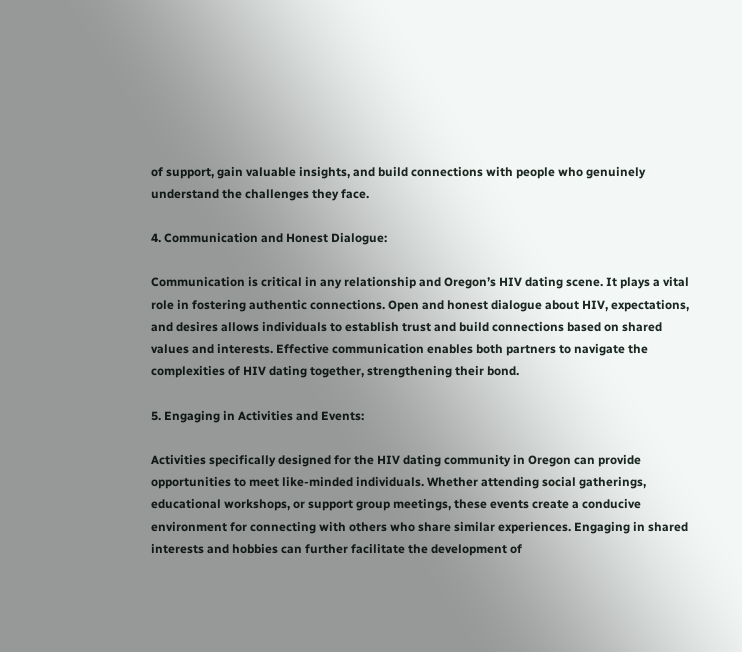of support, gain valuable insights, and build connections with people who genuinely understand the challenges they face.

4. Communication and Honest Dialogue:

Communication is critical in any relationship and Oregon’s HIV dating scene. It plays a vital role in fostering authentic connections. Open and honest dialogue about HIV, expectations, and desires allows individuals to establish trust and build connections based on shared values and interests. Effective communication enables both partners to navigate the complexities of HIV dating together, strengthening their bond.

5. Engaging in Activities and Events:

Activities specifically designed for the HIV dating community in Oregon can provide opportunities to meet like-minded individuals. Whether attending social gatherings, educational workshops, or support group meetings, these events create a conducive environment for connecting with others who share similar experiences. Engaging in shared interests and hobbies can further facilitate the development of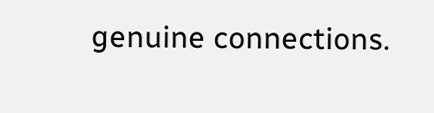genuine connections.